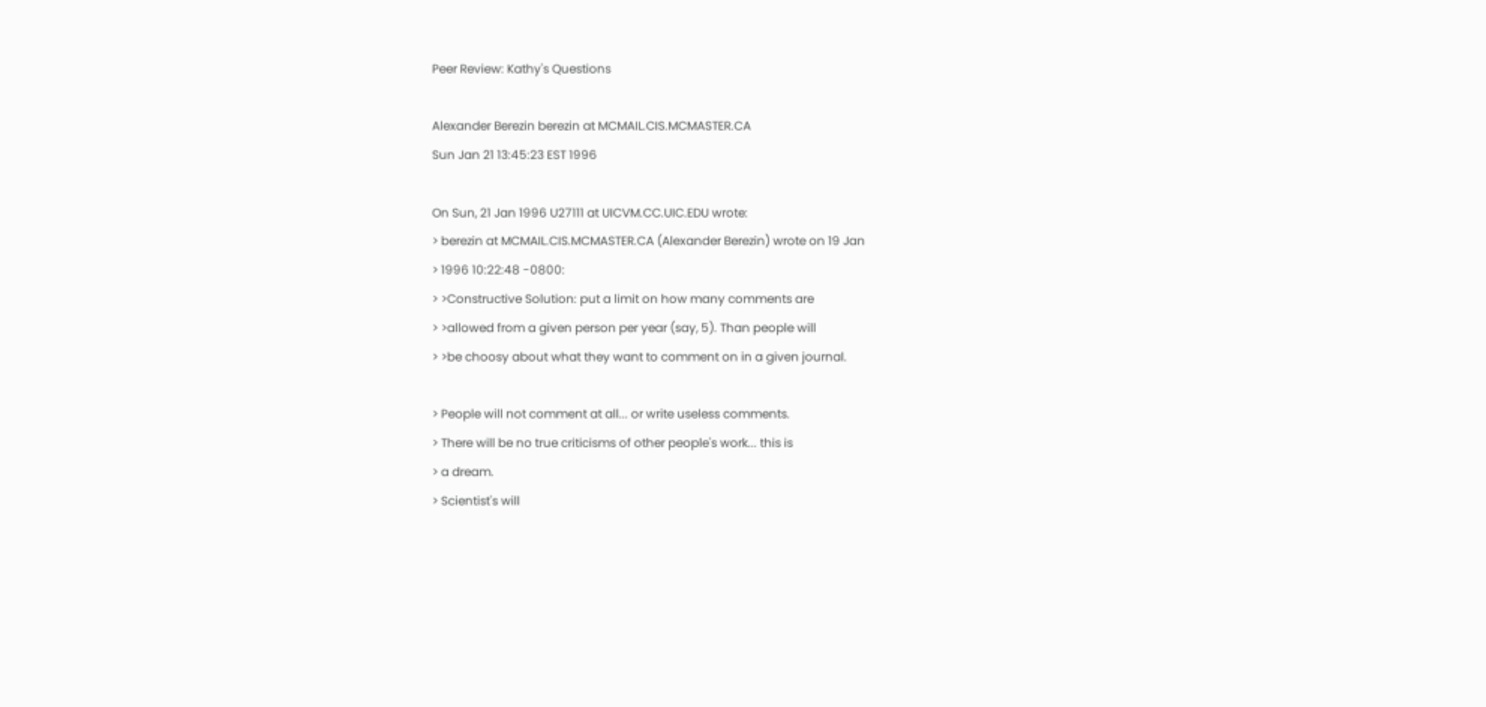Peer Review: Kathy's Questions

Alexander Berezin berezin at MCMAIL.CIS.MCMASTER.CA
Sun Jan 21 13:45:23 EST 1996

On Sun, 21 Jan 1996 U27111 at UICVM.CC.UIC.EDU wrote:
> berezin at MCMAIL.CIS.MCMASTER.CA (Alexander Berezin) wrote on 19 Jan
> 1996 10:22:48 -0800:
> >Constructive Solution: put a limit on how many comments are
> >allowed from a given person per year (say, 5). Than people will
> >be choosy about what they want to comment on in a given journal.

> People will not comment at all... or write useless comments.
> There will be no true criticisms of other people's work... this is
> a dream.
> Scientist's will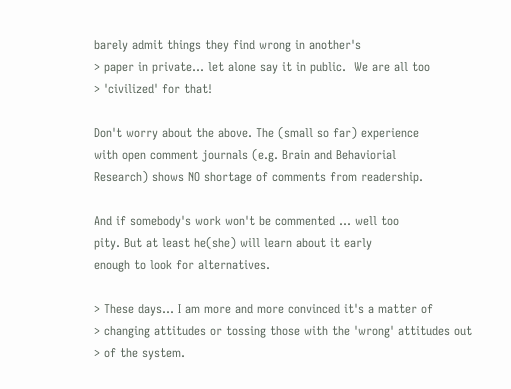barely admit things they find wrong in another's
> paper in private... let alone say it in public.  We are all too
> 'civilized' for that!

Don't worry about the above. The (small so far) experience
with open comment journals (e.g. Brain and Behaviorial
Research) shows NO shortage of comments from readership.

And if somebody's work won't be commented ... well too
pity. But at least he(she) will learn about it early
enough to look for alternatives.

> These days... I am more and more convinced it's a matter of
> changing attitudes or tossing those with the 'wrong' attitudes out
> of the system.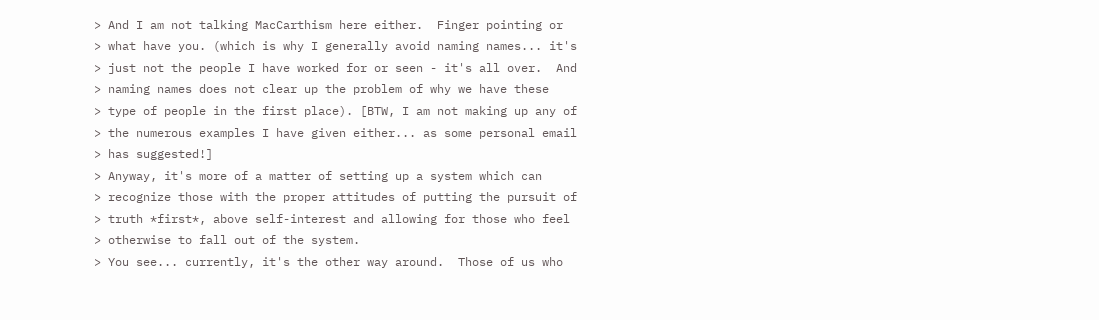> And I am not talking MacCarthism here either.  Finger pointing or
> what have you. (which is why I generally avoid naming names... it's
> just not the people I have worked for or seen - it's all over.  And
> naming names does not clear up the problem of why we have these
> type of people in the first place). [BTW, I am not making up any of
> the numerous examples I have given either... as some personal email
> has suggested!]
> Anyway, it's more of a matter of setting up a system which can
> recognize those with the proper attitudes of putting the pursuit of
> truth *first*, above self-interest and allowing for those who feel
> otherwise to fall out of the system.
> You see... currently, it's the other way around.  Those of us who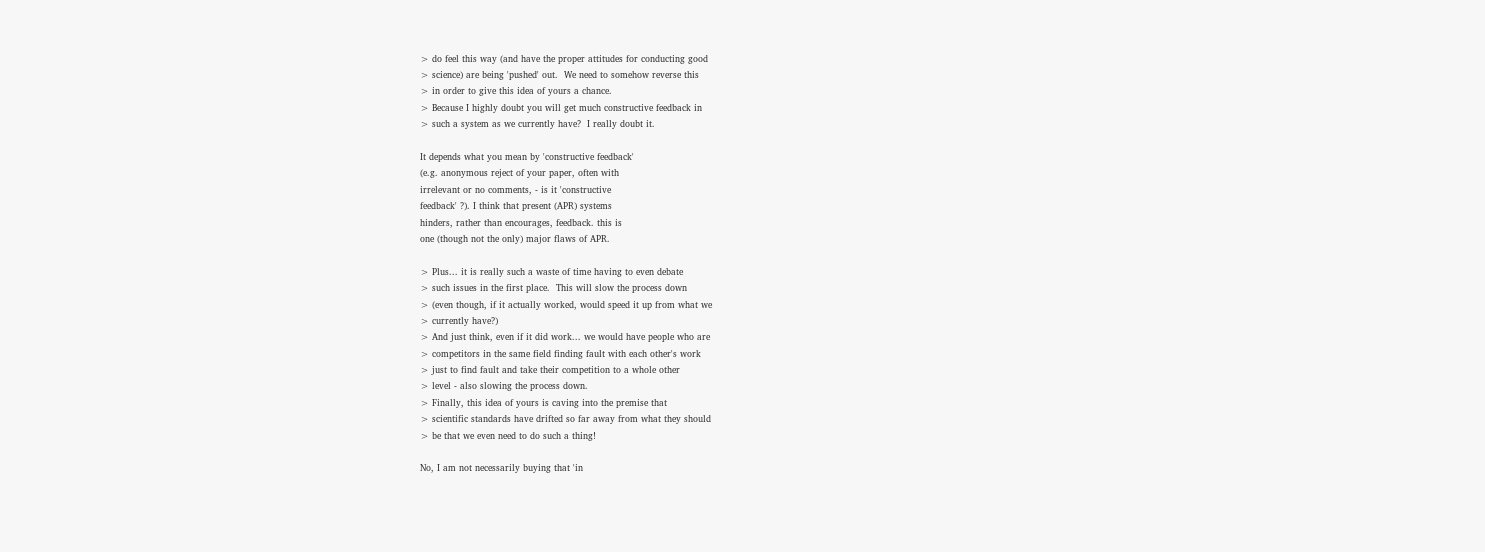> do feel this way (and have the proper attitudes for conducting good
> science) are being 'pushed' out.  We need to somehow reverse this
> in order to give this idea of yours a chance.
> Because I highly doubt you will get much constructive feedback in
> such a system as we currently have?  I really doubt it.

It depends what you mean by 'constructive feedback'
(e.g. anonymous reject of your paper, often with
irrelevant or no comments, - is it 'constructive
feedback' ?). I think that present (APR) systems
hinders, rather than encourages, feedback. this is
one (though not the only) major flaws of APR.

> Plus... it is really such a waste of time having to even debate
> such issues in the first place.  This will slow the process down
> (even though, if it actually worked, would speed it up from what we
> currently have?)
> And just think, even if it did work... we would have people who are
> competitors in the same field finding fault with each other's work
> just to find fault and take their competition to a whole other
> level - also slowing the process down.
> Finally, this idea of yours is caving into the premise that
> scientific standards have drifted so far away from what they should
> be that we even need to do such a thing!

No, I am not necessarily buying that 'in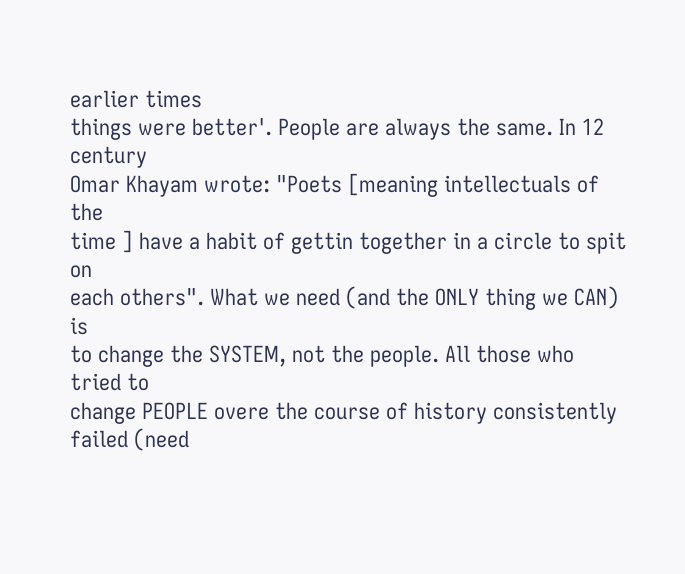earlier times
things were better'. People are always the same. In 12 century
Omar Khayam wrote: "Poets [meaning intellectuals of the
time ] have a habit of gettin together in a circle to spit on
each others". What we need (and the ONLY thing we CAN) is
to change the SYSTEM, not the people. All those who tried to
change PEOPLE overe the course of history consistently
failed (need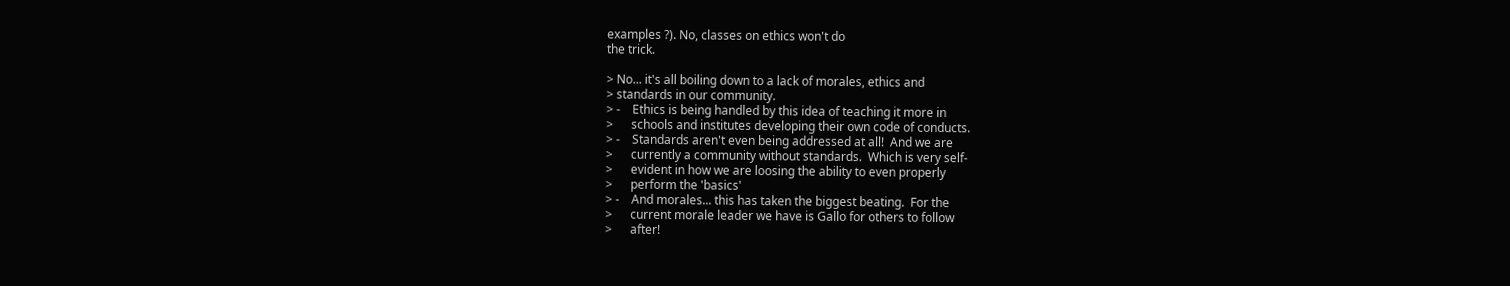examples ?). No, classes on ethics won't do
the trick.

> No... it's all boiling down to a lack of morales, ethics and
> standards in our community.
> -    Ethics is being handled by this idea of teaching it more in
>      schools and institutes developing their own code of conducts.
> -    Standards aren't even being addressed at all!  And we are
>      currently a community without standards.  Which is very self-
>      evident in how we are loosing the ability to even properly
>      perform the 'basics'
> -    And morales... this has taken the biggest beating.  For the
>      current morale leader we have is Gallo for others to follow
>      after!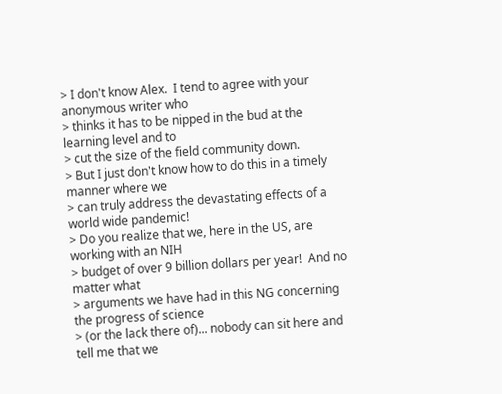> I don't know Alex.  I tend to agree with your anonymous writer who
> thinks it has to be nipped in the bud at the learning level and to
> cut the size of the field community down.
> But I just don't know how to do this in a timely manner where we
> can truly address the devastating effects of a world wide pandemic!
> Do you realize that we, here in the US, are working with an NIH
> budget of over 9 billion dollars per year!  And no matter what
> arguments we have had in this NG concerning the progress of science
> (or the lack there of)... nobody can sit here and tell me that we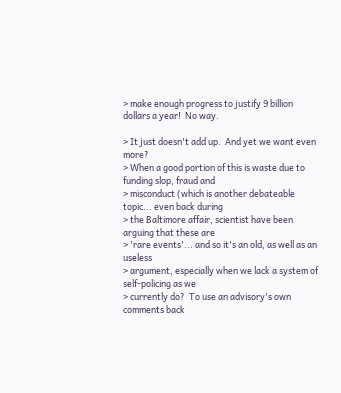> make enough progress to justify 9 billion dollars a year!  No way.

> It just doesn't add up.  And yet we want even more?
> When a good portion of this is waste due to funding slop, fraud and
> misconduct (which is another debateable topic... even back during
> the Baltimore affair, scientist have been arguing that these are
> 'rare events'... and so it's an old, as well as an useless
> argument, especially when we lack a system of self-policing as we
> currently do?  To use an advisory's own comments back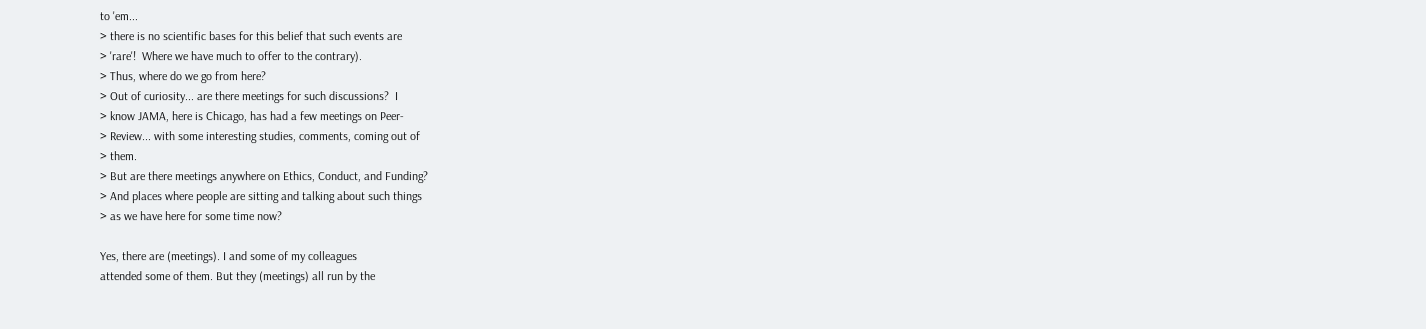to 'em...
> there is no scientific bases for this belief that such events are
> 'rare'!  Where we have much to offer to the contrary).
> Thus, where do we go from here?
> Out of curiosity... are there meetings for such discussions?  I
> know JAMA, here is Chicago, has had a few meetings on Peer-
> Review... with some interesting studies, comments, coming out of
> them.
> But are there meetings anywhere on Ethics, Conduct, and Funding?
> And places where people are sitting and talking about such things
> as we have here for some time now?

Yes, there are (meetings). I and some of my colleagues
attended some of them. But they (meetings) all run by the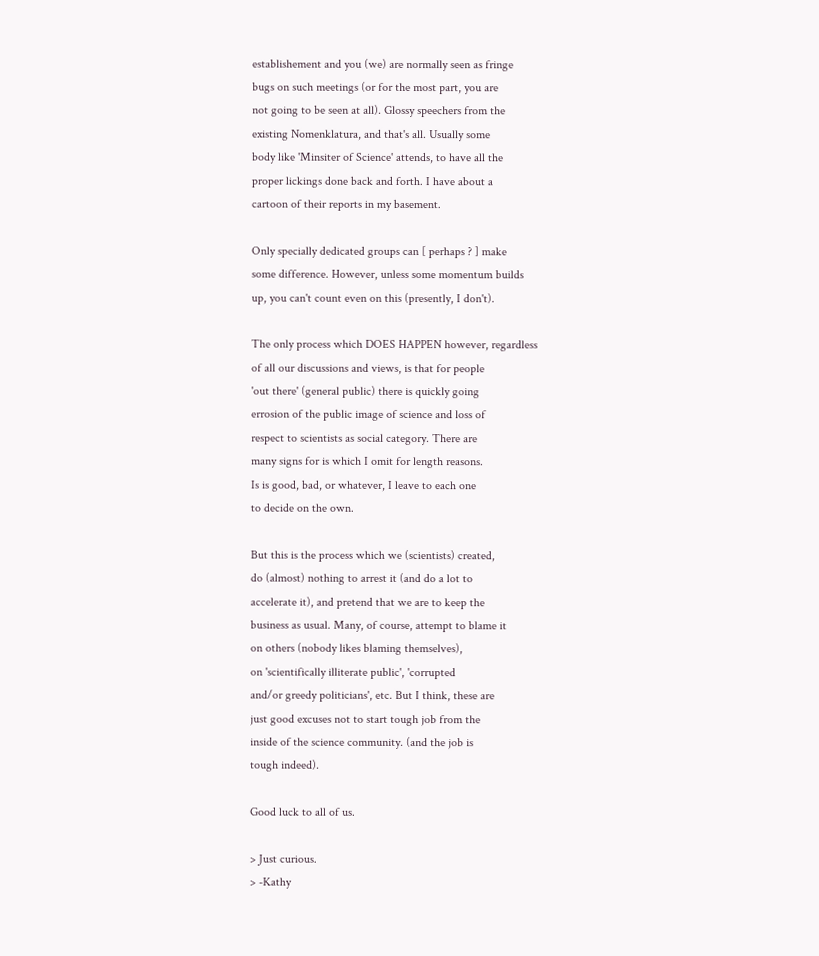establishement and you (we) are normally seen as fringe
bugs on such meetings (or for the most part, you are
not going to be seen at all). Glossy speechers from the
existing Nomenklatura, and that's all. Usually some
body like 'Minsiter of Science' attends, to have all the
proper lickings done back and forth. I have about a
cartoon of their reports in my basement.

Only specially dedicated groups can [ perhaps ? ] make
some difference. However, unless some momentum builds
up, you can't count even on this (presently, I don't).

The only process which DOES HAPPEN however, regardless
of all our discussions and views, is that for people
'out there' (general public) there is quickly going
errosion of the public image of science and loss of
respect to scientists as social category. There are
many signs for is which I omit for length reasons.
Is is good, bad, or whatever, I leave to each one
to decide on the own.

But this is the process which we (scientists) created,
do (almost) nothing to arrest it (and do a lot to
accelerate it), and pretend that we are to keep the
business as usual. Many, of course, attempt to blame it
on others (nobody likes blaming themselves),
on 'scientifically illiterate public', 'corrupted
and/or greedy politicians', etc. But I think, these are
just good excuses not to start tough job from the
inside of the science community. (and the job is
tough indeed).

Good luck to all of us.

> Just curious.
> -Kathy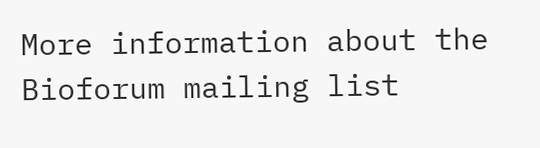More information about the Bioforum mailing list